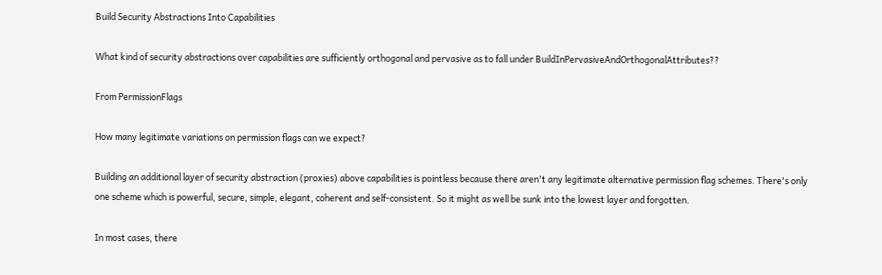Build Security Abstractions Into Capabilities

What kind of security abstractions over capabilities are sufficiently orthogonal and pervasive as to fall under BuildInPervasiveAndOrthogonalAttributes??

From PermissionFlags

How many legitimate variations on permission flags can we expect?

Building an additional layer of security abstraction (proxies) above capabilities is pointless because there aren't any legitimate alternative permission flag schemes. There's only one scheme which is powerful, secure, simple, elegant, coherent and self-consistent. So it might as well be sunk into the lowest layer and forgotten.

In most cases, there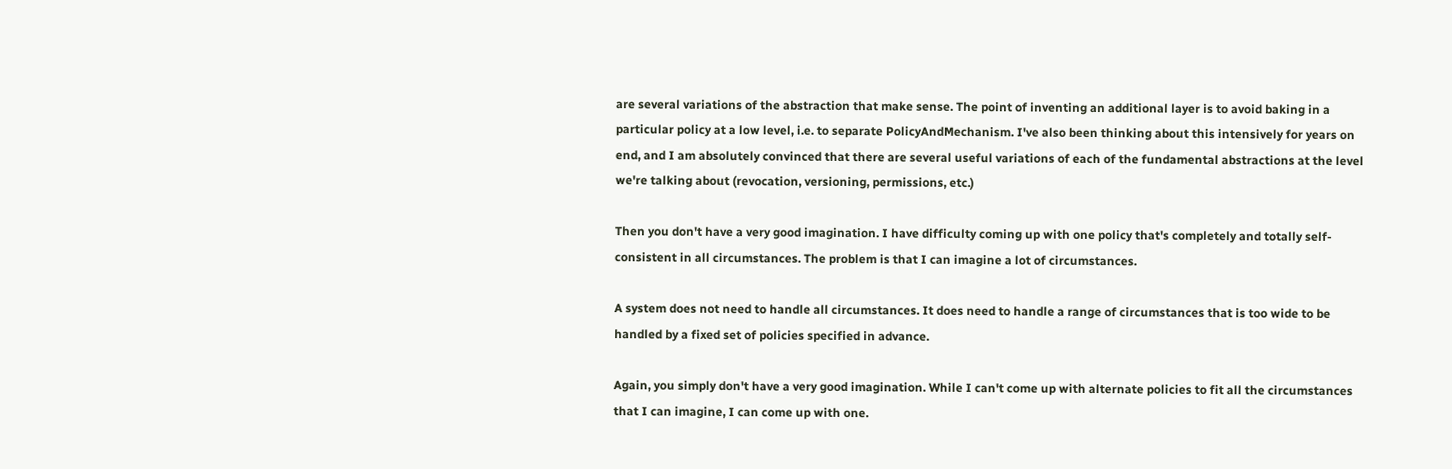are several variations of the abstraction that make sense. The point of inventing an additional layer is to avoid baking in a particular policy at a low level, i.e. to separate PolicyAndMechanism. I've also been thinking about this intensively for years on end, and I am absolutely convinced that there are several useful variations of each of the fundamental abstractions at the level we're talking about (revocation, versioning, permissions, etc.)

Then you don't have a very good imagination. I have difficulty coming up with one policy that's completely and totally self-consistent in all circumstances. The problem is that I can imagine a lot of circumstances.

A system does not need to handle all circumstances. It does need to handle a range of circumstances that is too wide to be handled by a fixed set of policies specified in advance.

Again, you simply don't have a very good imagination. While I can't come up with alternate policies to fit all the circumstances that I can imagine, I can come up with one.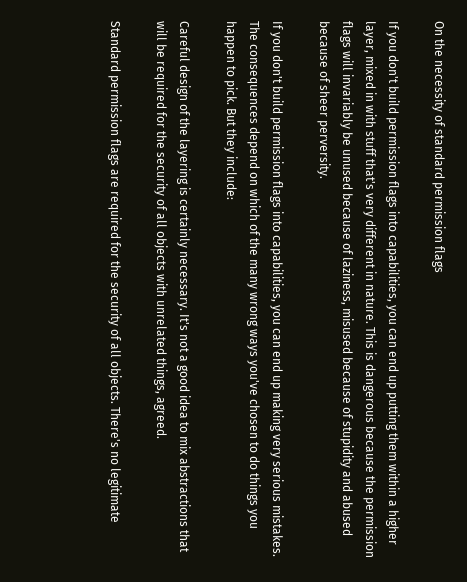On the necessity of standard permission flags

If you don't build permission flags into capabilities, you can end up putting them within a higher layer, mixed in with stuff that's very different in nature. This is dangerous because the permission flags will invariably be unused because of laziness, misused because of stupidity and abused because of sheer perversity.

If you don't build permission flags into capabilities, you can end up making very serious mistakes. The consequences depend on which of the many wrong ways you've chosen to do things you happen to pick. But they include:

Careful design of the layering is certainly necessary. It's not a good idea to mix abstractions that will be required for the security of all objects with unrelated things, agreed.

Standard permission flags are required for the security of all objects. There's no legitimate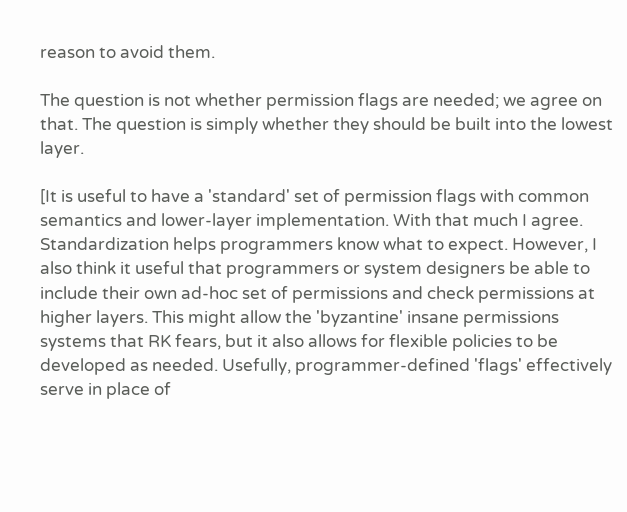reason to avoid them.

The question is not whether permission flags are needed; we agree on that. The question is simply whether they should be built into the lowest layer.

[It is useful to have a 'standard' set of permission flags with common semantics and lower-layer implementation. With that much I agree. Standardization helps programmers know what to expect. However, I also think it useful that programmers or system designers be able to include their own ad-hoc set of permissions and check permissions at higher layers. This might allow the 'byzantine' insane permissions systems that RK fears, but it also allows for flexible policies to be developed as needed. Usefully, programmer-defined 'flags' effectively serve in place of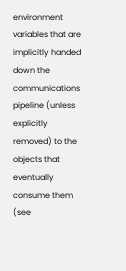environment variables that are implicitly handed down the communications pipeline (unless explicitly removed) to the objects that eventually consume them (see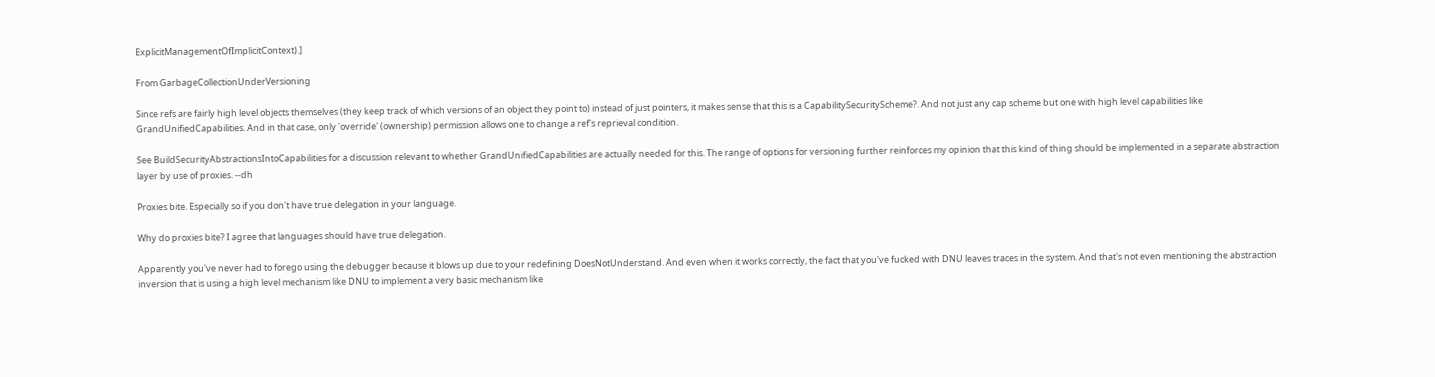ExplicitManagementOfImplicitContext).]

From GarbageCollectionUnderVersioning

Since refs are fairly high level objects themselves (they keep track of which versions of an object they point to) instead of just pointers, it makes sense that this is a CapabilitySecurityScheme?. And not just any cap scheme but one with high level capabilities like GrandUnifiedCapabilities. And in that case, only 'override' (ownership) permission allows one to change a ref's reprieval condition.

See BuildSecurityAbstractionsIntoCapabilities for a discussion relevant to whether GrandUnifiedCapabilities are actually needed for this. The range of options for versioning further reinforces my opinion that this kind of thing should be implemented in a separate abstraction layer by use of proxies. --dh

Proxies bite. Especially so if you don't have true delegation in your language.

Why do proxies bite? I agree that languages should have true delegation.

Apparently you've never had to forego using the debugger because it blows up due to your redefining DoesNotUnderstand. And even when it works correctly, the fact that you've fucked with DNU leaves traces in the system. And that's not even mentioning the abstraction inversion that is using a high level mechanism like DNU to implement a very basic mechanism like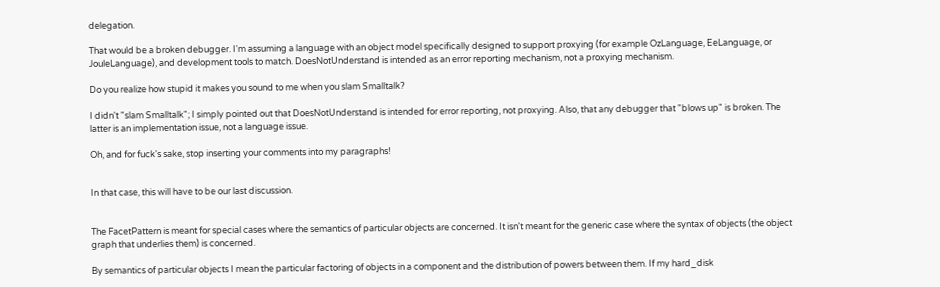delegation.

That would be a broken debugger. I'm assuming a language with an object model specifically designed to support proxying (for example OzLanguage, EeLanguage, or JouleLanguage), and development tools to match. DoesNotUnderstand is intended as an error reporting mechanism, not a proxying mechanism.

Do you realize how stupid it makes you sound to me when you slam Smalltalk?

I didn't "slam Smalltalk"; I simply pointed out that DoesNotUnderstand is intended for error reporting, not proxying. Also, that any debugger that "blows up" is broken. The latter is an implementation issue, not a language issue.

Oh, and for fuck's sake, stop inserting your comments into my paragraphs!


In that case, this will have to be our last discussion.


The FacetPattern is meant for special cases where the semantics of particular objects are concerned. It isn't meant for the generic case where the syntax of objects (the object graph that underlies them) is concerned.

By semantics of particular objects I mean the particular factoring of objects in a component and the distribution of powers between them. If my hard_disk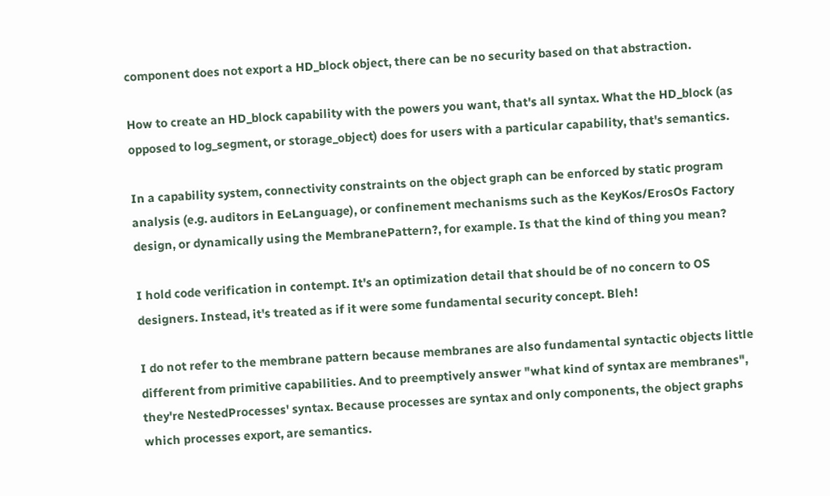component does not export a HD_block object, there can be no security based on that abstraction.

How to create an HD_block capability with the powers you want, that's all syntax. What the HD_block (as opposed to log_segment, or storage_object) does for users with a particular capability, that's semantics.

In a capability system, connectivity constraints on the object graph can be enforced by static program analysis (e.g. auditors in EeLanguage), or confinement mechanisms such as the KeyKos/ErosOs Factory design, or dynamically using the MembranePattern?, for example. Is that the kind of thing you mean?

I hold code verification in contempt. It's an optimization detail that should be of no concern to OS designers. Instead, it's treated as if it were some fundamental security concept. Bleh!

I do not refer to the membrane pattern because membranes are also fundamental syntactic objects little different from primitive capabilities. And to preemptively answer "what kind of syntax are membranes", they're NestedProcesses' syntax. Because processes are syntax and only components, the object graphs which processes export, are semantics.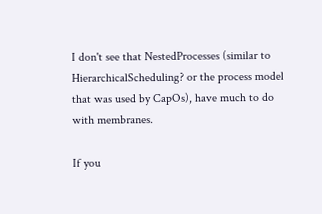I don't see that NestedProcesses (similar to HierarchicalScheduling? or the process model that was used by CapOs), have much to do with membranes.

If you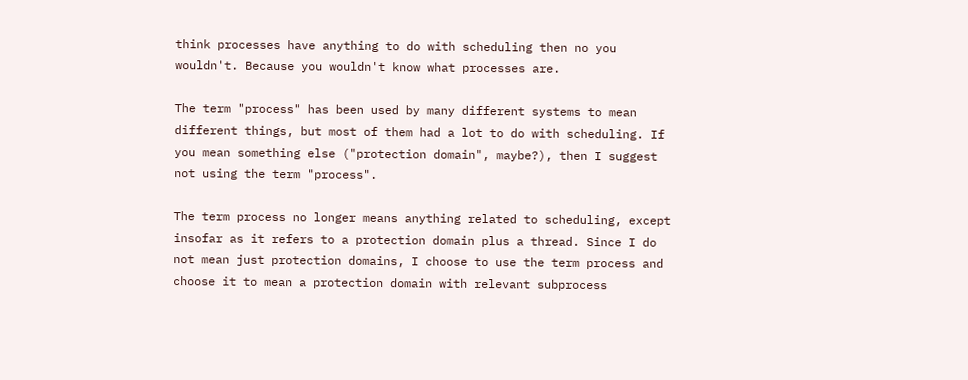think processes have anything to do with scheduling then no you wouldn't. Because you wouldn't know what processes are.

The term "process" has been used by many different systems to mean different things, but most of them had a lot to do with scheduling. If you mean something else ("protection domain", maybe?), then I suggest not using the term "process".

The term process no longer means anything related to scheduling, except insofar as it refers to a protection domain plus a thread. Since I do not mean just protection domains, I choose to use the term process and choose it to mean a protection domain with relevant subprocess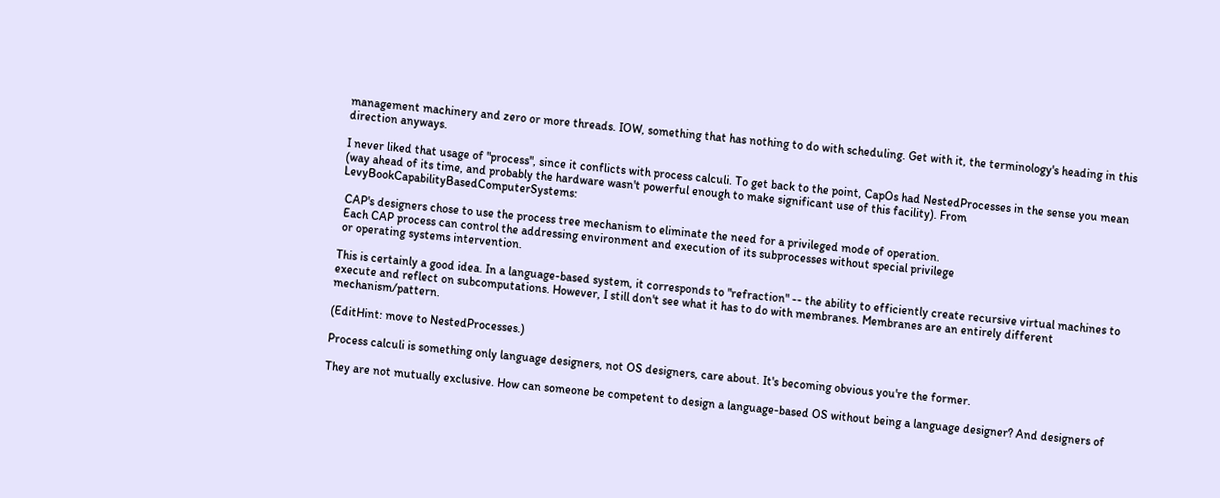management machinery and zero or more threads. IOW, something that has nothing to do with scheduling. Get with it, the terminology's heading in this direction anyways.

I never liked that usage of "process", since it conflicts with process calculi. To get back to the point, CapOs had NestedProcesses in the sense you mean (way ahead of its time, and probably the hardware wasn't powerful enough to make significant use of this facility). From LevyBookCapabilityBasedComputerSystems:

 CAP's designers chose to use the process tree mechanism to eliminate the need for a privileged mode of operation.
 Each CAP process can control the addressing environment and execution of its subprocesses without special privilege
 or operating systems intervention.

This is certainly a good idea. In a language-based system, it corresponds to "refraction" -- the ability to efficiently create recursive virtual machines to execute and reflect on subcomputations. However, I still don't see what it has to do with membranes. Membranes are an entirely different mechanism/pattern.

(EditHint: move to NestedProcesses.)

Process calculi is something only language designers, not OS designers, care about. It's becoming obvious you're the former.

They are not mutually exclusive. How can someone be competent to design a language-based OS without being a language designer? And designers of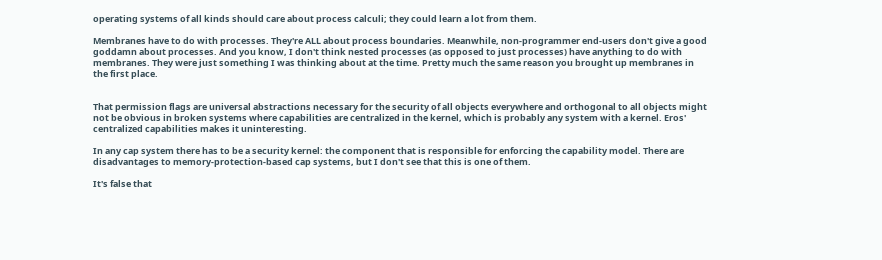operating systems of all kinds should care about process calculi; they could learn a lot from them.

Membranes have to do with processes. They're ALL about process boundaries. Meanwhile, non-programmer end-users don't give a good goddamn about processes. And you know, I don't think nested processes (as opposed to just processes) have anything to do with membranes. They were just something I was thinking about at the time. Pretty much the same reason you brought up membranes in the first place.


That permission flags are universal abstractions necessary for the security of all objects everywhere and orthogonal to all objects might not be obvious in broken systems where capabilities are centralized in the kernel, which is probably any system with a kernel. Eros' centralized capabilities makes it uninteresting.

In any cap system there has to be a security kernel: the component that is responsible for enforcing the capability model. There are disadvantages to memory-protection-based cap systems, but I don't see that this is one of them.

It's false that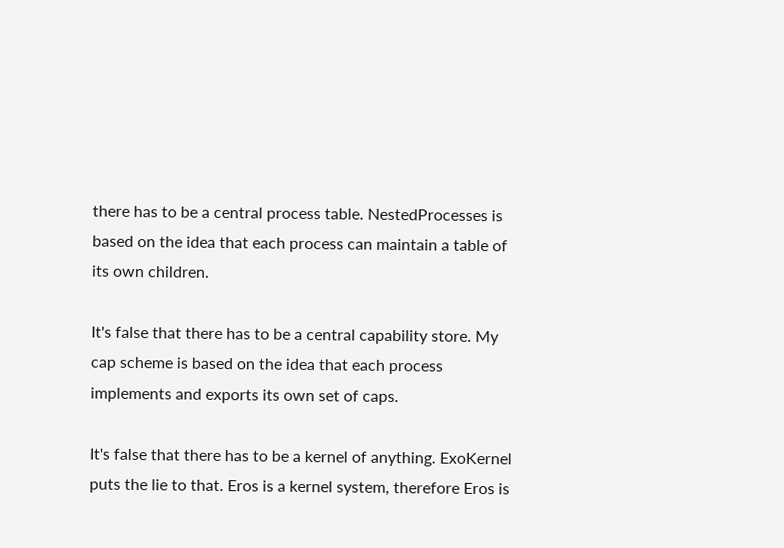there has to be a central process table. NestedProcesses is based on the idea that each process can maintain a table of its own children.

It's false that there has to be a central capability store. My cap scheme is based on the idea that each process implements and exports its own set of caps.

It's false that there has to be a kernel of anything. ExoKernel puts the lie to that. Eros is a kernel system, therefore Eros is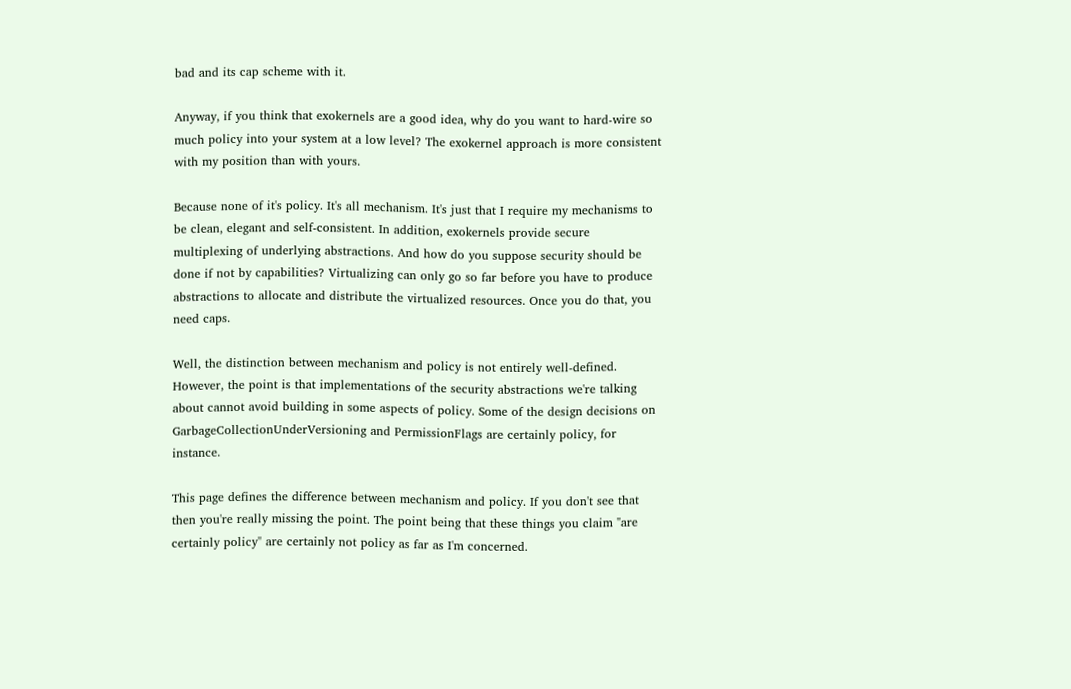bad and its cap scheme with it.

Anyway, if you think that exokernels are a good idea, why do you want to hard-wire so much policy into your system at a low level? The exokernel approach is more consistent with my position than with yours.

Because none of it's policy. It's all mechanism. It's just that I require my mechanisms to be clean, elegant and self-consistent. In addition, exokernels provide secure multiplexing of underlying abstractions. And how do you suppose security should be done if not by capabilities? Virtualizing can only go so far before you have to produce abstractions to allocate and distribute the virtualized resources. Once you do that, you need caps.

Well, the distinction between mechanism and policy is not entirely well-defined. However, the point is that implementations of the security abstractions we're talking about cannot avoid building in some aspects of policy. Some of the design decisions on GarbageCollectionUnderVersioning and PermissionFlags are certainly policy, for instance.

This page defines the difference between mechanism and policy. If you don't see that then you're really missing the point. The point being that these things you claim "are certainly policy" are certainly not policy as far as I'm concerned.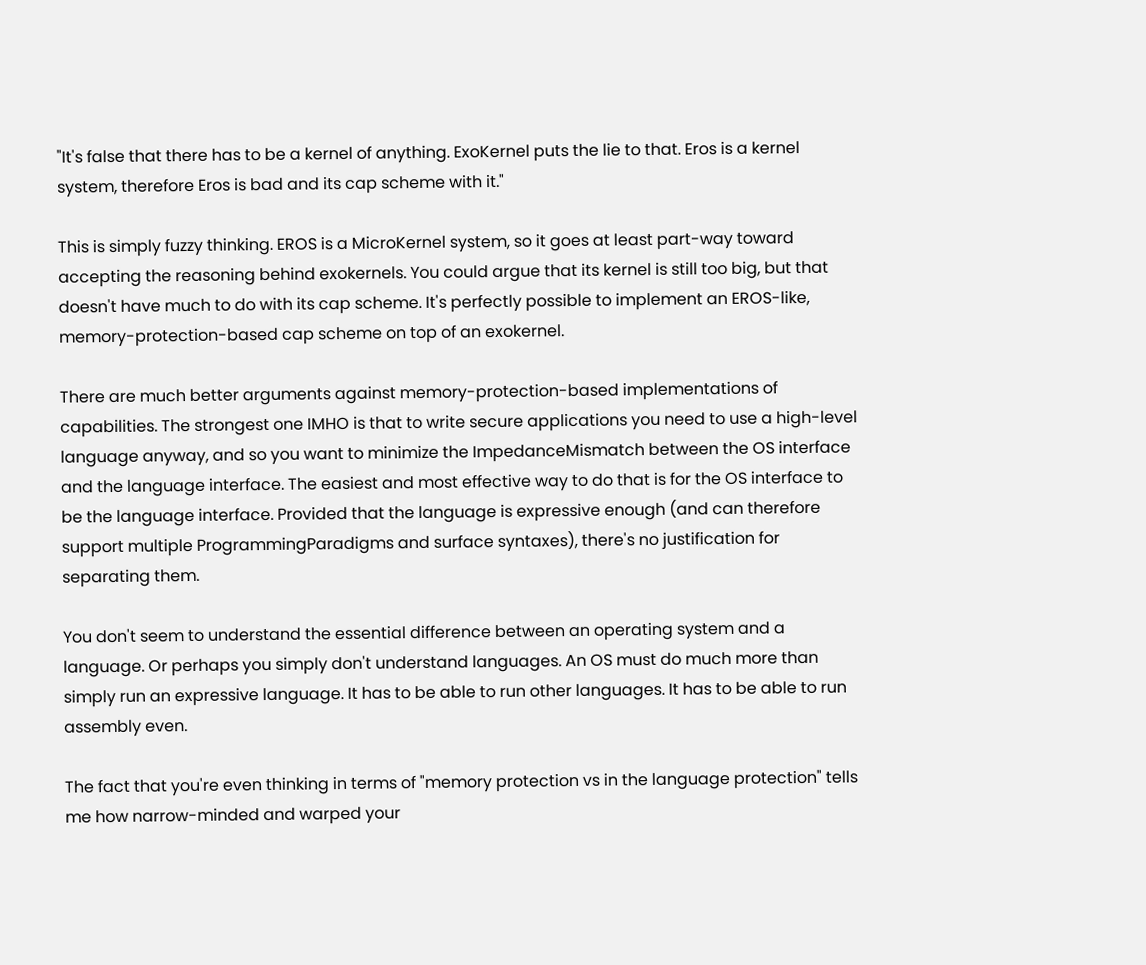"It's false that there has to be a kernel of anything. ExoKernel puts the lie to that. Eros is a kernel system, therefore Eros is bad and its cap scheme with it."

This is simply fuzzy thinking. EROS is a MicroKernel system, so it goes at least part-way toward accepting the reasoning behind exokernels. You could argue that its kernel is still too big, but that doesn't have much to do with its cap scheme. It's perfectly possible to implement an EROS-like, memory-protection-based cap scheme on top of an exokernel.

There are much better arguments against memory-protection-based implementations of capabilities. The strongest one IMHO is that to write secure applications you need to use a high-level language anyway, and so you want to minimize the ImpedanceMismatch between the OS interface and the language interface. The easiest and most effective way to do that is for the OS interface to be the language interface. Provided that the language is expressive enough (and can therefore support multiple ProgrammingParadigms and surface syntaxes), there's no justification for separating them.

You don't seem to understand the essential difference between an operating system and a language. Or perhaps you simply don't understand languages. An OS must do much more than simply run an expressive language. It has to be able to run other languages. It has to be able to run assembly even.

The fact that you're even thinking in terms of "memory protection vs in the language protection" tells me how narrow-minded and warped your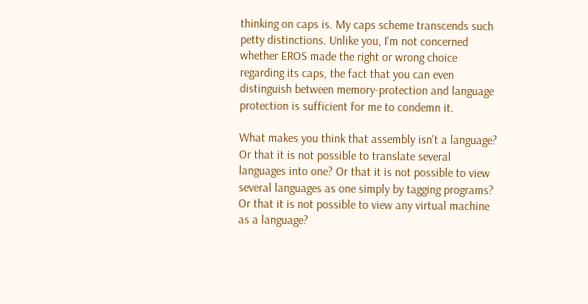thinking on caps is. My caps scheme transcends such petty distinctions. Unlike you, I'm not concerned whether EROS made the right or wrong choice regarding its caps, the fact that you can even distinguish between memory-protection and language protection is sufficient for me to condemn it.

What makes you think that assembly isn't a language? Or that it is not possible to translate several languages into one? Or that it is not possible to view several languages as one simply by tagging programs? Or that it is not possible to view any virtual machine as a language?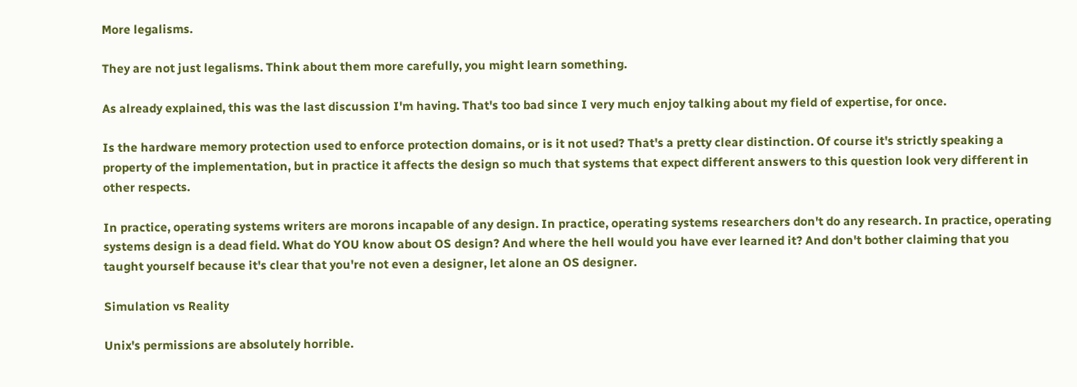More legalisms.

They are not just legalisms. Think about them more carefully, you might learn something.

As already explained, this was the last discussion I'm having. That's too bad since I very much enjoy talking about my field of expertise, for once.

Is the hardware memory protection used to enforce protection domains, or is it not used? That's a pretty clear distinction. Of course it's strictly speaking a property of the implementation, but in practice it affects the design so much that systems that expect different answers to this question look very different in other respects.

In practice, operating systems writers are morons incapable of any design. In practice, operating systems researchers don't do any research. In practice, operating systems design is a dead field. What do YOU know about OS design? And where the hell would you have ever learned it? And don't bother claiming that you taught yourself because it's clear that you're not even a designer, let alone an OS designer.

Simulation vs Reality

Unix's permissions are absolutely horrible.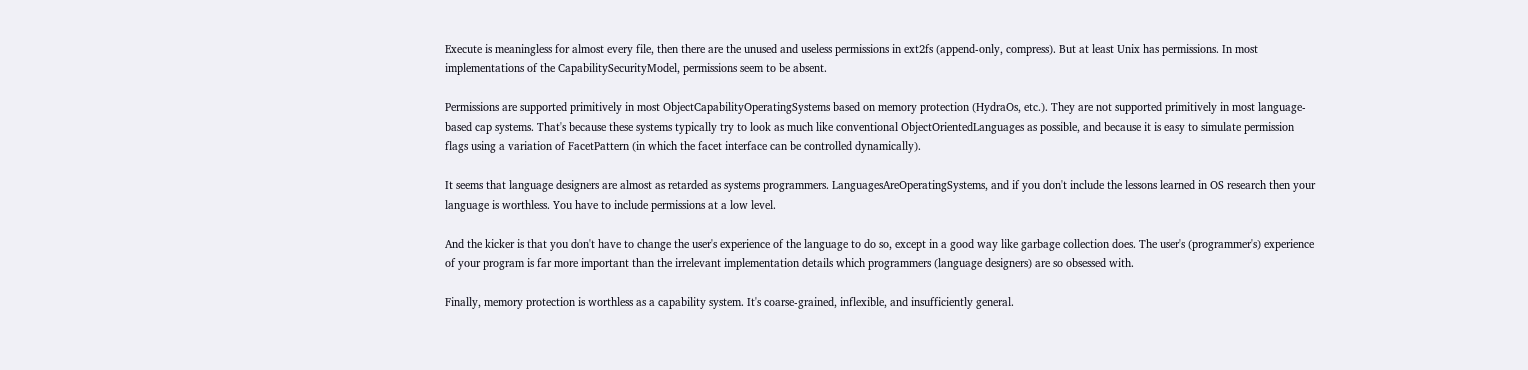Execute is meaningless for almost every file, then there are the unused and useless permissions in ext2fs (append-only, compress). But at least Unix has permissions. In most implementations of the CapabilitySecurityModel, permissions seem to be absent.

Permissions are supported primitively in most ObjectCapabilityOperatingSystems based on memory protection (HydraOs, etc.). They are not supported primitively in most language-based cap systems. That's because these systems typically try to look as much like conventional ObjectOrientedLanguages as possible, and because it is easy to simulate permission flags using a variation of FacetPattern (in which the facet interface can be controlled dynamically).

It seems that language designers are almost as retarded as systems programmers. LanguagesAreOperatingSystems, and if you don't include the lessons learned in OS research then your language is worthless. You have to include permissions at a low level.

And the kicker is that you don't have to change the user's experience of the language to do so, except in a good way like garbage collection does. The user's (programmer's) experience of your program is far more important than the irrelevant implementation details which programmers (language designers) are so obsessed with.

Finally, memory protection is worthless as a capability system. It's coarse-grained, inflexible, and insufficiently general.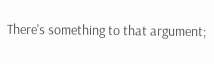There's something to that argument;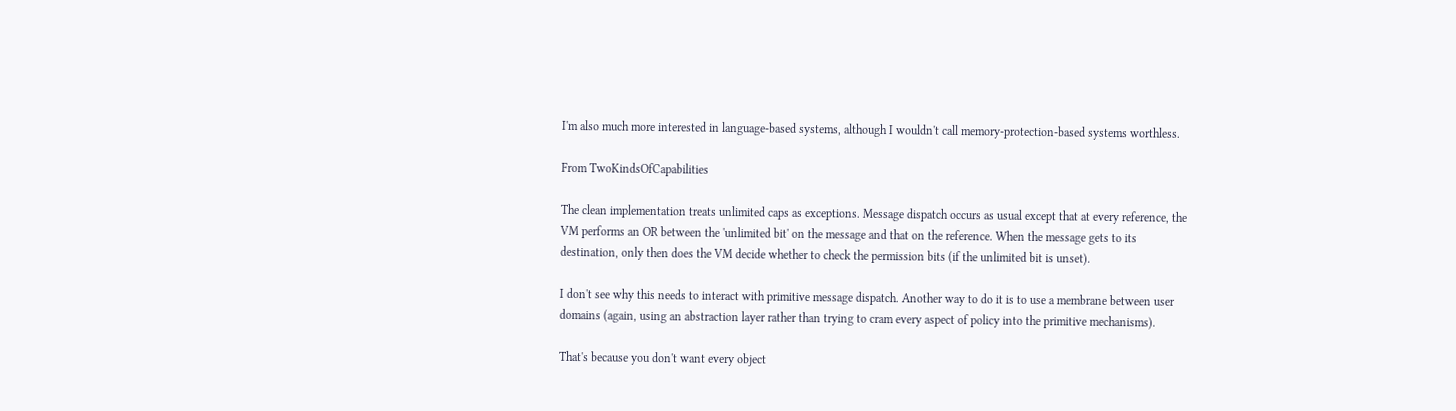I'm also much more interested in language-based systems, although I wouldn't call memory-protection-based systems worthless.

From TwoKindsOfCapabilities

The clean implementation treats unlimited caps as exceptions. Message dispatch occurs as usual except that at every reference, the VM performs an OR between the 'unlimited bit' on the message and that on the reference. When the message gets to its destination, only then does the VM decide whether to check the permission bits (if the unlimited bit is unset).

I don't see why this needs to interact with primitive message dispatch. Another way to do it is to use a membrane between user domains (again, using an abstraction layer rather than trying to cram every aspect of policy into the primitive mechanisms).

That's because you don't want every object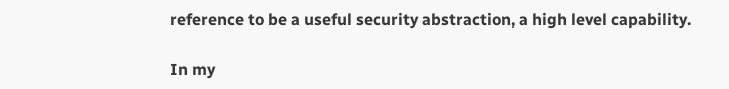reference to be a useful security abstraction, a high level capability.

In my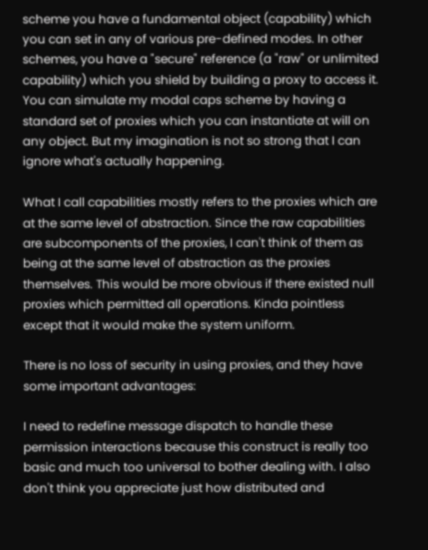scheme you have a fundamental object (capability) which you can set in any of various pre-defined modes. In other schemes, you have a "secure" reference (a "raw" or unlimited capability) which you shield by building a proxy to access it. You can simulate my modal caps scheme by having a standard set of proxies which you can instantiate at will on any object. But my imagination is not so strong that I can ignore what's actually happening.

What I call capabilities mostly refers to the proxies which are at the same level of abstraction. Since the raw capabilities are subcomponents of the proxies, I can't think of them as being at the same level of abstraction as the proxies themselves. This would be more obvious if there existed null proxies which permitted all operations. Kinda pointless except that it would make the system uniform.

There is no loss of security in using proxies, and they have some important advantages:

I need to redefine message dispatch to handle these permission interactions because this construct is really too basic and much too universal to bother dealing with. I also don't think you appreciate just how distributed and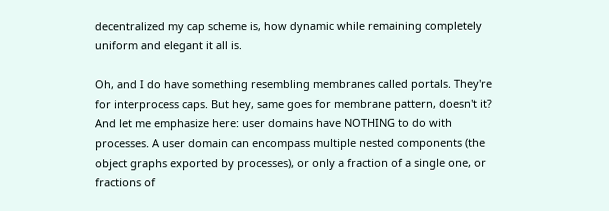decentralized my cap scheme is, how dynamic while remaining completely uniform and elegant it all is.

Oh, and I do have something resembling membranes called portals. They're for interprocess caps. But hey, same goes for membrane pattern, doesn't it? And let me emphasize here: user domains have NOTHING to do with processes. A user domain can encompass multiple nested components (the object graphs exported by processes), or only a fraction of a single one, or fractions of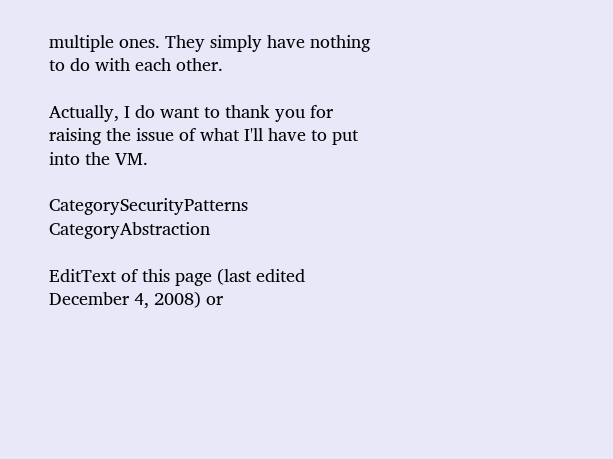multiple ones. They simply have nothing to do with each other.

Actually, I do want to thank you for raising the issue of what I'll have to put into the VM.

CategorySecurityPatterns CategoryAbstraction

EditText of this page (last edited December 4, 2008) or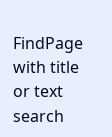FindPage with title or text search